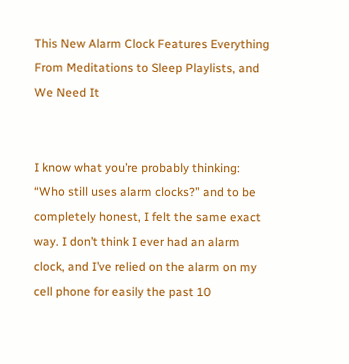This New Alarm Clock Features Everything From Meditations to Sleep Playlists, and We Need It


I know what you’re probably thinking: “Who still uses alarm clocks?” and to be completely honest, I felt the same exact way. I don’t think I ever had an alarm clock, and I’ve relied on the alarm on my cell phone for easily the past 10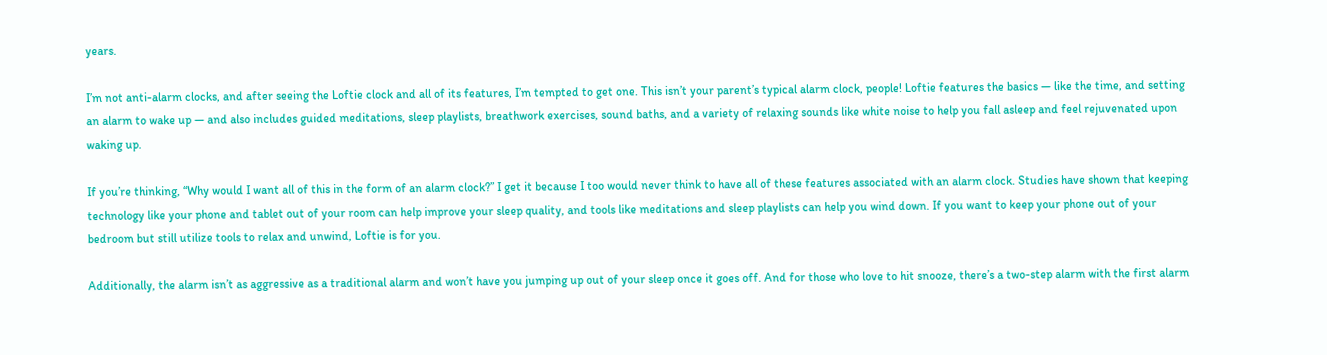years.

I’m not anti-alarm clocks, and after seeing the Loftie clock and all of its features, I’m tempted to get one. This isn’t your parent’s typical alarm clock, people! Loftie features the basics — like the time, and setting an alarm to wake up — and also includes guided meditations, sleep playlists, breathwork exercises, sound baths, and a variety of relaxing sounds like white noise to help you fall asleep and feel rejuvenated upon waking up.

If you’re thinking, “Why would I want all of this in the form of an alarm clock?” I get it because I too would never think to have all of these features associated with an alarm clock. Studies have shown that keeping technology like your phone and tablet out of your room can help improve your sleep quality, and tools like meditations and sleep playlists can help you wind down. If you want to keep your phone out of your bedroom but still utilize tools to relax and unwind, Loftie is for you.

Additionally, the alarm isn’t as aggressive as a traditional alarm and won’t have you jumping up out of your sleep once it goes off. And for those who love to hit snooze, there’s a two-step alarm with the first alarm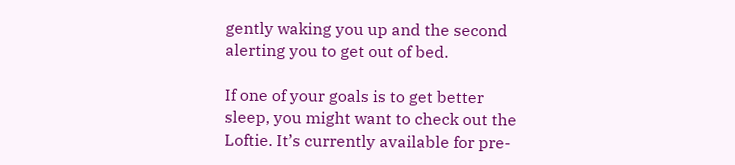gently waking you up and the second alerting you to get out of bed.

If one of your goals is to get better sleep, you might want to check out the Loftie. It’s currently available for pre-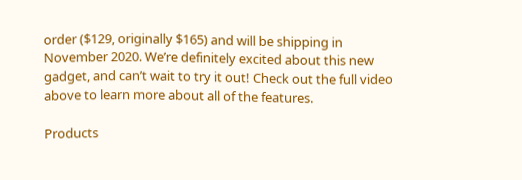order ($129, originally $165) and will be shipping in November 2020. We’re definitely excited about this new gadget, and can’t wait to try it out! Check out the full video above to learn more about all of the features.

Products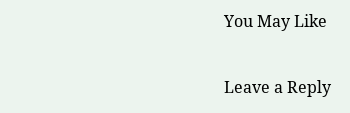You May Like

Leave a Reply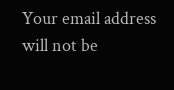Your email address will not be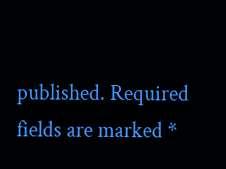published. Required fields are marked *